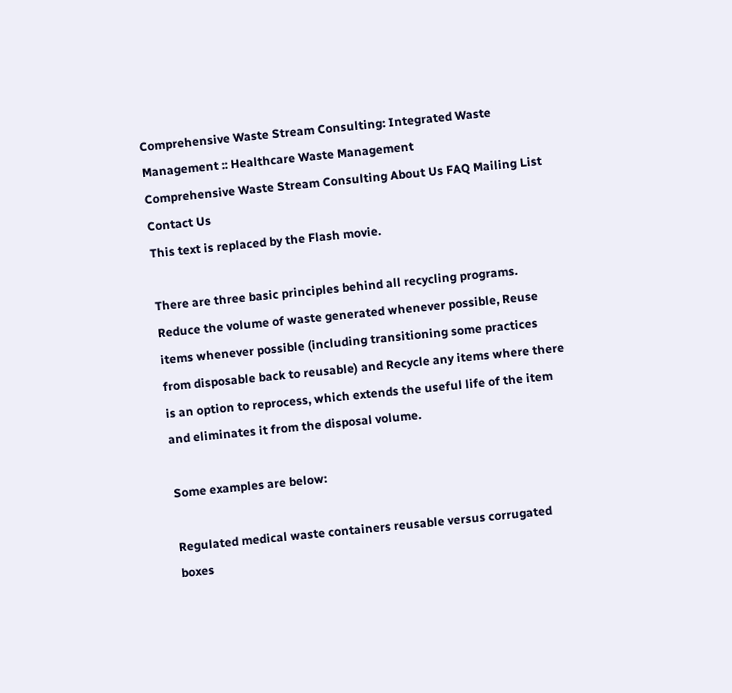Comprehensive Waste Stream Consulting: Integrated Waste Management :: Healthcare Waste Management
Comprehensive Waste Stream Consulting About Us FAQ Mailing List Contact Us
This text is replaced by the Flash movie.

There are three basic principles behind all recycling programs. Reduce the volume of waste generated whenever possible, Reuse items whenever possible (including transitioning some practices from disposable back to reusable) and Recycle any items where there is an option to reprocess, which extends the useful life of the item and eliminates it from the disposal volume.

Some examples are below:

Regulated medical waste containers reusable versus corrugated boxes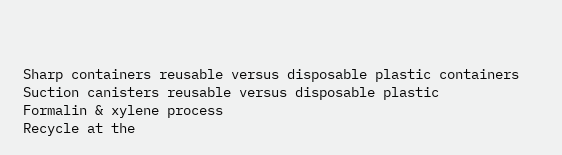Sharp containers reusable versus disposable plastic containers
Suction canisters reusable versus disposable plastic
Formalin & xylene process
Recycle at the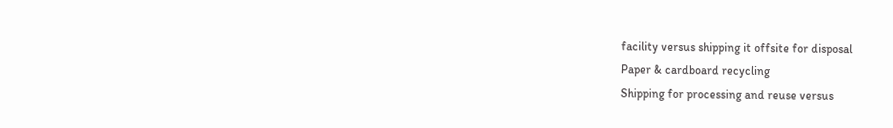facility versus shipping it offsite for disposal
Paper & cardboard recycling
Shipping for processing and reuse versus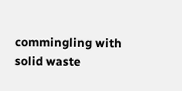commingling with solid waste